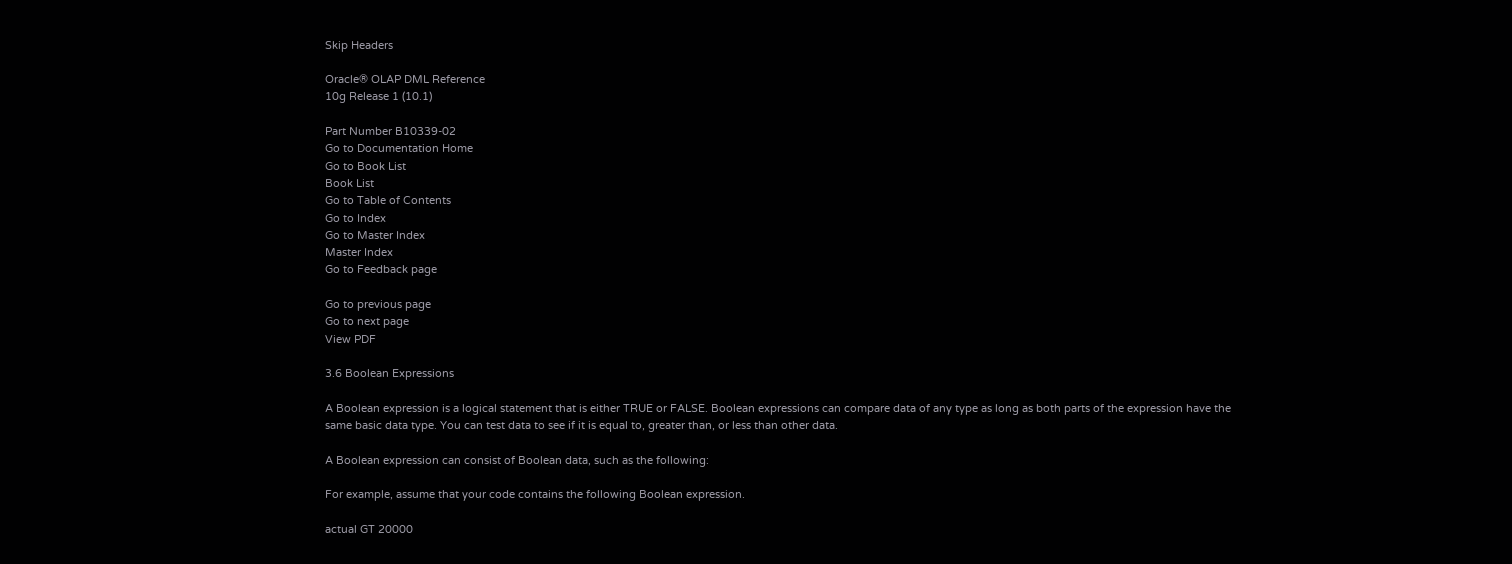Skip Headers

Oracle® OLAP DML Reference
10g Release 1 (10.1)

Part Number B10339-02
Go to Documentation Home
Go to Book List
Book List
Go to Table of Contents
Go to Index
Go to Master Index
Master Index
Go to Feedback page

Go to previous page
Go to next page
View PDF

3.6 Boolean Expressions

A Boolean expression is a logical statement that is either TRUE or FALSE. Boolean expressions can compare data of any type as long as both parts of the expression have the same basic data type. You can test data to see if it is equal to, greater than, or less than other data.

A Boolean expression can consist of Boolean data, such as the following:

For example, assume that your code contains the following Boolean expression.

actual GT 20000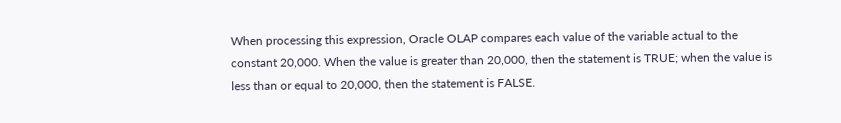When processing this expression, Oracle OLAP compares each value of the variable actual to the constant 20,000. When the value is greater than 20,000, then the statement is TRUE; when the value is less than or equal to 20,000, then the statement is FALSE.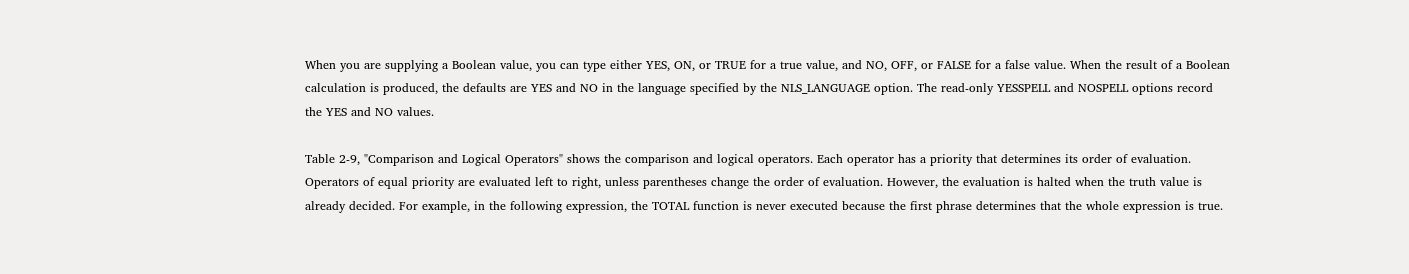When you are supplying a Boolean value, you can type either YES, ON, or TRUE for a true value, and NO, OFF, or FALSE for a false value. When the result of a Boolean calculation is produced, the defaults are YES and NO in the language specified by the NLS_LANGUAGE option. The read-only YESSPELL and NOSPELL options record the YES and NO values.

Table 2-9, "Comparison and Logical Operators" shows the comparison and logical operators. Each operator has a priority that determines its order of evaluation. Operators of equal priority are evaluated left to right, unless parentheses change the order of evaluation. However, the evaluation is halted when the truth value is already decided. For example, in the following expression, the TOTAL function is never executed because the first phrase determines that the whole expression is true.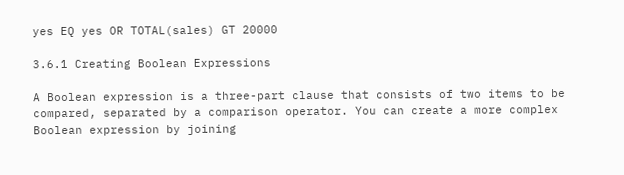yes EQ yes OR TOTAL(sales) GT 20000

3.6.1 Creating Boolean Expressions

A Boolean expression is a three-part clause that consists of two items to be compared, separated by a comparison operator. You can create a more complex Boolean expression by joining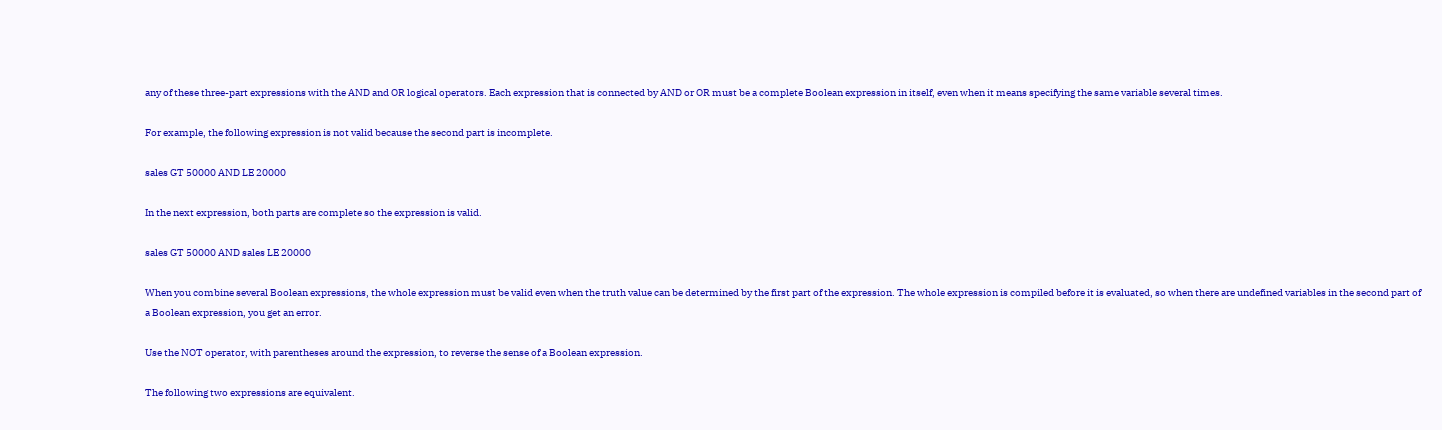any of these three-part expressions with the AND and OR logical operators. Each expression that is connected by AND or OR must be a complete Boolean expression in itself, even when it means specifying the same variable several times.

For example, the following expression is not valid because the second part is incomplete.

sales GT 50000 AND LE 20000

In the next expression, both parts are complete so the expression is valid.

sales GT 50000 AND sales LE 20000

When you combine several Boolean expressions, the whole expression must be valid even when the truth value can be determined by the first part of the expression. The whole expression is compiled before it is evaluated, so when there are undefined variables in the second part of a Boolean expression, you get an error.

Use the NOT operator, with parentheses around the expression, to reverse the sense of a Boolean expression.

The following two expressions are equivalent.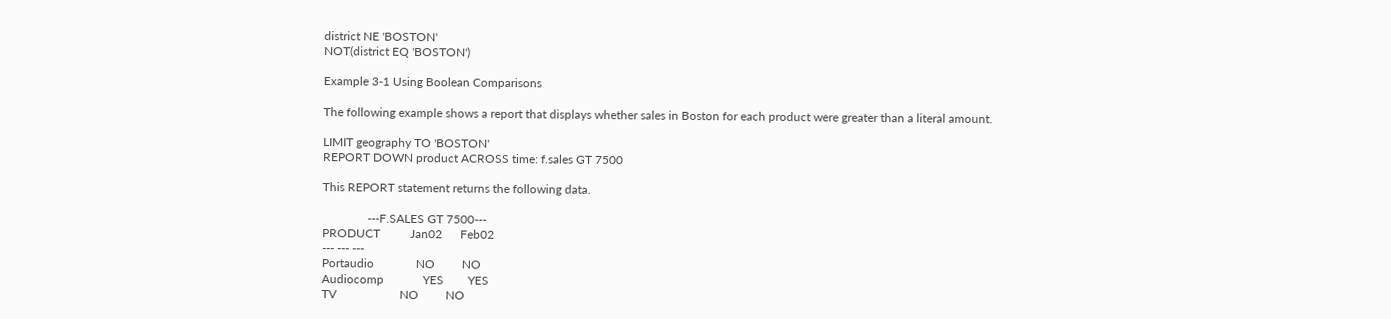district NE 'BOSTON'
NOT(district EQ 'BOSTON')

Example 3-1 Using Boolean Comparisons

The following example shows a report that displays whether sales in Boston for each product were greater than a literal amount.

LIMIT geography TO 'BOSTON'
REPORT DOWN product ACROSS time: f.sales GT 7500

This REPORT statement returns the following data.

               ---F.SALES GT 7500---
PRODUCT          Jan02      Feb02
--- --- ---
Portaudio              NO         NO
Audiocomp             YES        YES
TV                     NO         NO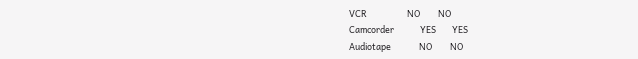VCR                    NO         NO
Camcorder             YES        YES
Audiotape              NO         NO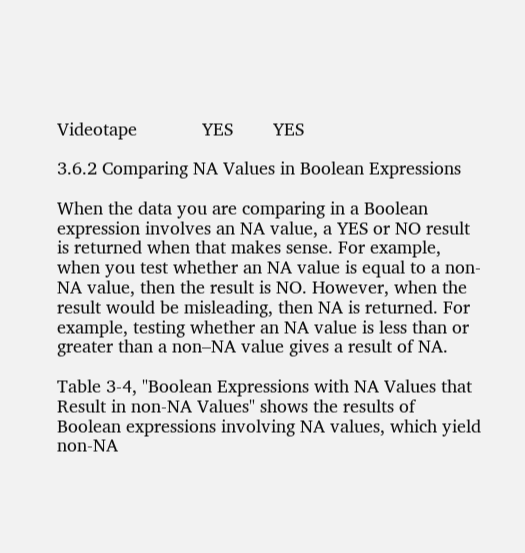Videotape             YES        YES

3.6.2 Comparing NA Values in Boolean Expressions

When the data you are comparing in a Boolean expression involves an NA value, a YES or NO result is returned when that makes sense. For example, when you test whether an NA value is equal to a non-NA value, then the result is NO. However, when the result would be misleading, then NA is returned. For example, testing whether an NA value is less than or greater than a non–NA value gives a result of NA.

Table 3-4, "Boolean Expressions with NA Values that Result in non-NA Values" shows the results of Boolean expressions involving NA values, which yield non-NA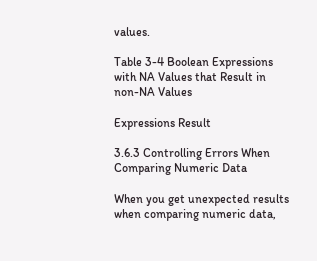values.

Table 3-4 Boolean Expressions with NA Values that Result in non-NA Values

Expressions Result

3.6.3 Controlling Errors When Comparing Numeric Data

When you get unexpected results when comparing numeric data,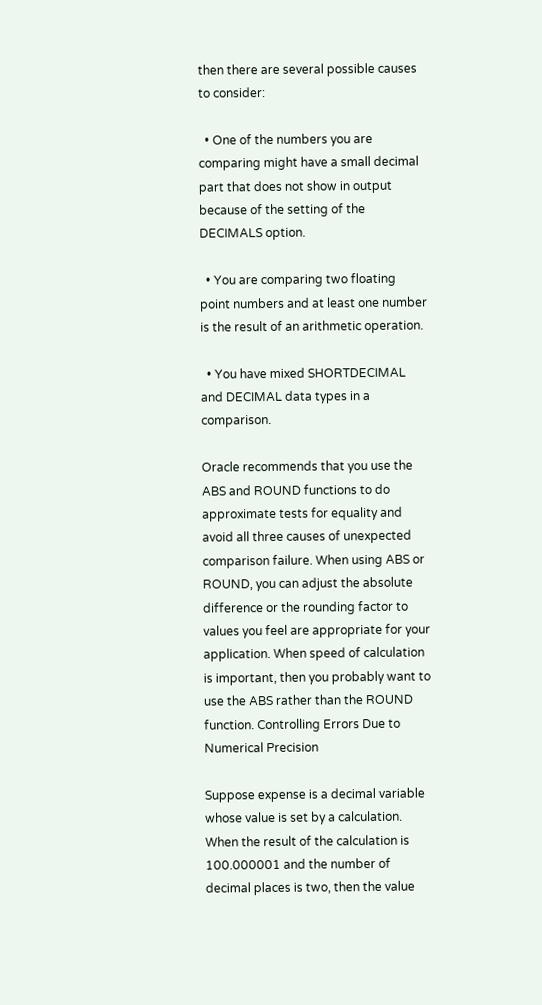then there are several possible causes to consider:

  • One of the numbers you are comparing might have a small decimal part that does not show in output because of the setting of the DECIMALS option.

  • You are comparing two floating point numbers and at least one number is the result of an arithmetic operation.

  • You have mixed SHORTDECIMAL and DECIMAL data types in a comparison.

Oracle recommends that you use the ABS and ROUND functions to do approximate tests for equality and avoid all three causes of unexpected comparison failure. When using ABS or ROUND, you can adjust the absolute difference or the rounding factor to values you feel are appropriate for your application. When speed of calculation is important, then you probably want to use the ABS rather than the ROUND function. Controlling Errors Due to Numerical Precision

Suppose expense is a decimal variable whose value is set by a calculation. When the result of the calculation is 100.000001 and the number of decimal places is two, then the value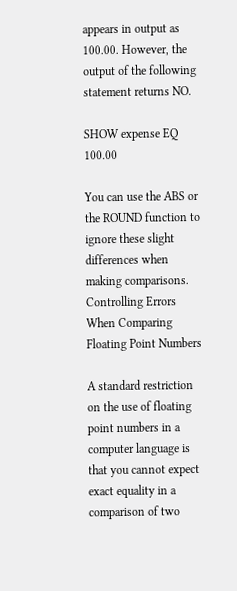appears in output as 100.00. However, the output of the following statement returns NO.

SHOW expense EQ 100.00

You can use the ABS or the ROUND function to ignore these slight differences when making comparisons. Controlling Errors When Comparing Floating Point Numbers

A standard restriction on the use of floating point numbers in a computer language is that you cannot expect exact equality in a comparison of two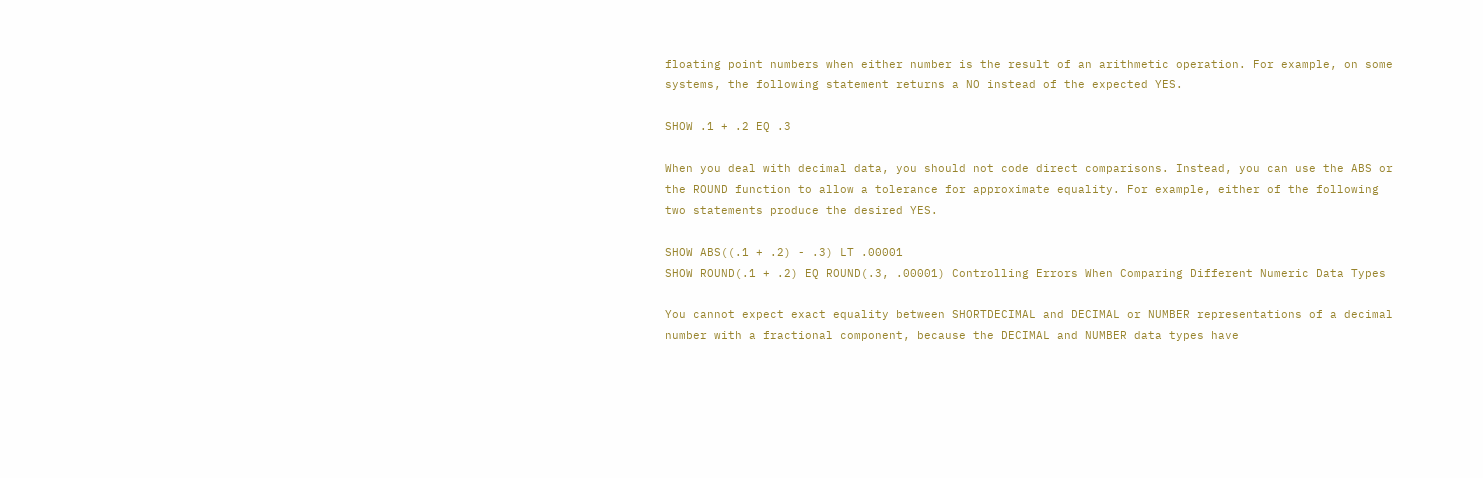floating point numbers when either number is the result of an arithmetic operation. For example, on some systems, the following statement returns a NO instead of the expected YES.

SHOW .1 + .2 EQ .3

When you deal with decimal data, you should not code direct comparisons. Instead, you can use the ABS or the ROUND function to allow a tolerance for approximate equality. For example, either of the following two statements produce the desired YES.

SHOW ABS((.1 + .2) - .3) LT .00001
SHOW ROUND(.1 + .2) EQ ROUND(.3, .00001) Controlling Errors When Comparing Different Numeric Data Types

You cannot expect exact equality between SHORTDECIMAL and DECIMAL or NUMBER representations of a decimal number with a fractional component, because the DECIMAL and NUMBER data types have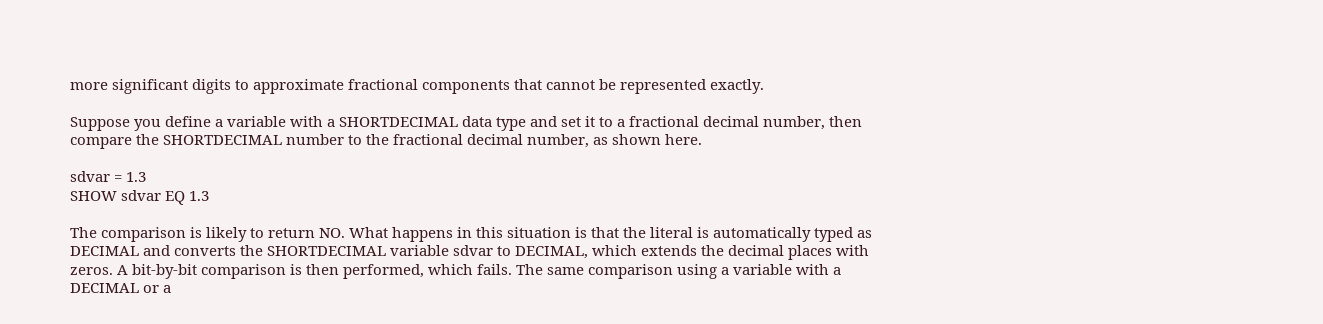more significant digits to approximate fractional components that cannot be represented exactly.

Suppose you define a variable with a SHORTDECIMAL data type and set it to a fractional decimal number, then compare the SHORTDECIMAL number to the fractional decimal number, as shown here.

sdvar = 1.3
SHOW sdvar EQ 1.3

The comparison is likely to return NO. What happens in this situation is that the literal is automatically typed as DECIMAL and converts the SHORTDECIMAL variable sdvar to DECIMAL, which extends the decimal places with zeros. A bit-by-bit comparison is then performed, which fails. The same comparison using a variable with a DECIMAL or a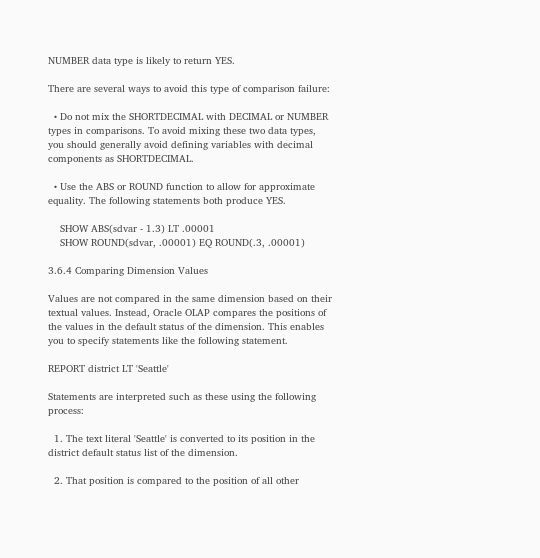NUMBER data type is likely to return YES.

There are several ways to avoid this type of comparison failure:

  • Do not mix the SHORTDECIMAL with DECIMAL or NUMBER types in comparisons. To avoid mixing these two data types, you should generally avoid defining variables with decimal components as SHORTDECIMAL.

  • Use the ABS or ROUND function to allow for approximate equality. The following statements both produce YES.

    SHOW ABS(sdvar - 1.3) LT .00001
    SHOW ROUND(sdvar, .00001) EQ ROUND(.3, .00001)

3.6.4 Comparing Dimension Values

Values are not compared in the same dimension based on their textual values. Instead, Oracle OLAP compares the positions of the values in the default status of the dimension. This enables you to specify statements like the following statement.

REPORT district LT 'Seattle'

Statements are interpreted such as these using the following process:

  1. The text literal 'Seattle' is converted to its position in the district default status list of the dimension.

  2. That position is compared to the position of all other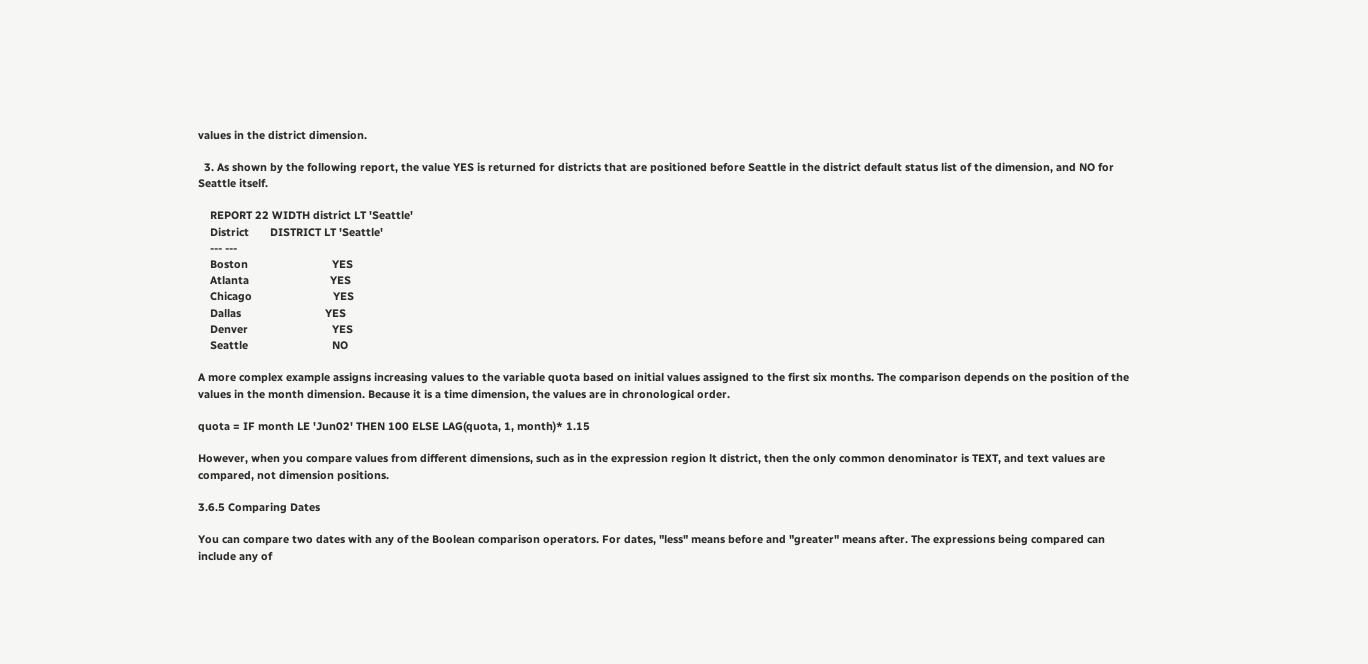values in the district dimension.

  3. As shown by the following report, the value YES is returned for districts that are positioned before Seattle in the district default status list of the dimension, and NO for Seattle itself.

    REPORT 22 WIDTH district LT 'Seattle'
    District       DISTRICT LT 'Seattle'
    --- ---
    Boston                            YES
    Atlanta                           YES
    Chicago                           YES
    Dallas                            YES
    Denver                            YES
    Seattle                            NO

A more complex example assigns increasing values to the variable quota based on initial values assigned to the first six months. The comparison depends on the position of the values in the month dimension. Because it is a time dimension, the values are in chronological order.

quota = IF month LE 'Jun02' THEN 100 ELSE LAG(quota, 1, month)* 1.15

However, when you compare values from different dimensions, such as in the expression region lt district, then the only common denominator is TEXT, and text values are compared, not dimension positions.

3.6.5 Comparing Dates

You can compare two dates with any of the Boolean comparison operators. For dates, "less" means before and "greater" means after. The expressions being compared can include any of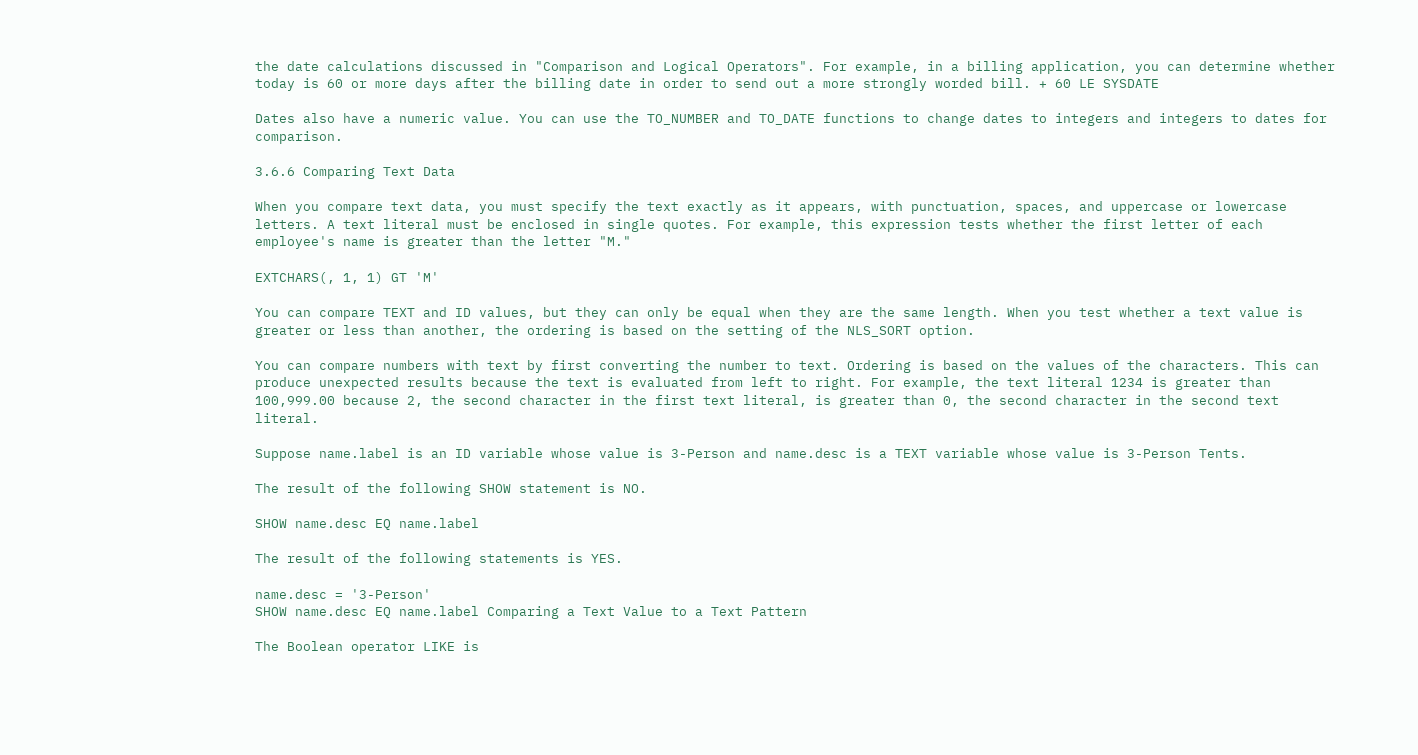the date calculations discussed in "Comparison and Logical Operators". For example, in a billing application, you can determine whether today is 60 or more days after the billing date in order to send out a more strongly worded bill. + 60 LE SYSDATE

Dates also have a numeric value. You can use the TO_NUMBER and TO_DATE functions to change dates to integers and integers to dates for comparison.

3.6.6 Comparing Text Data

When you compare text data, you must specify the text exactly as it appears, with punctuation, spaces, and uppercase or lowercase letters. A text literal must be enclosed in single quotes. For example, this expression tests whether the first letter of each employee's name is greater than the letter "M."

EXTCHARS(, 1, 1) GT 'M'

You can compare TEXT and ID values, but they can only be equal when they are the same length. When you test whether a text value is greater or less than another, the ordering is based on the setting of the NLS_SORT option.

You can compare numbers with text by first converting the number to text. Ordering is based on the values of the characters. This can produce unexpected results because the text is evaluated from left to right. For example, the text literal 1234 is greater than 100,999.00 because 2, the second character in the first text literal, is greater than 0, the second character in the second text literal.

Suppose name.label is an ID variable whose value is 3-Person and name.desc is a TEXT variable whose value is 3-Person Tents.

The result of the following SHOW statement is NO.

SHOW name.desc EQ name.label

The result of the following statements is YES.

name.desc = '3-Person'
SHOW name.desc EQ name.label Comparing a Text Value to a Text Pattern

The Boolean operator LIKE is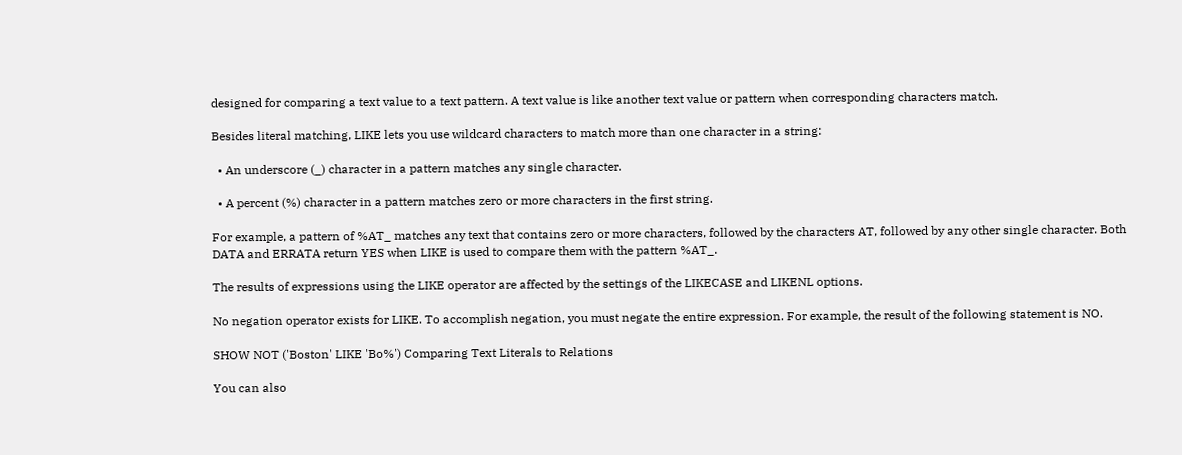designed for comparing a text value to a text pattern. A text value is like another text value or pattern when corresponding characters match.

Besides literal matching, LIKE lets you use wildcard characters to match more than one character in a string:

  • An underscore (_) character in a pattern matches any single character.

  • A percent (%) character in a pattern matches zero or more characters in the first string.

For example, a pattern of %AT_ matches any text that contains zero or more characters, followed by the characters AT, followed by any other single character. Both DATA and ERRATA return YES when LIKE is used to compare them with the pattern %AT_.

The results of expressions using the LIKE operator are affected by the settings of the LIKECASE and LIKENL options.

No negation operator exists for LIKE. To accomplish negation, you must negate the entire expression. For example, the result of the following statement is NO.

SHOW NOT ('Boston' LIKE 'Bo%') Comparing Text Literals to Relations

You can also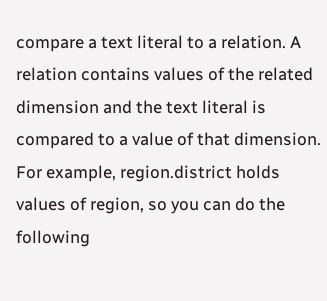compare a text literal to a relation. A relation contains values of the related dimension and the text literal is compared to a value of that dimension. For example, region.district holds values of region, so you can do the following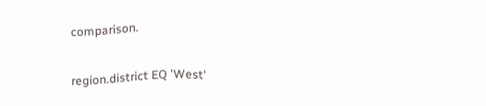comparison.

region.district EQ 'West'